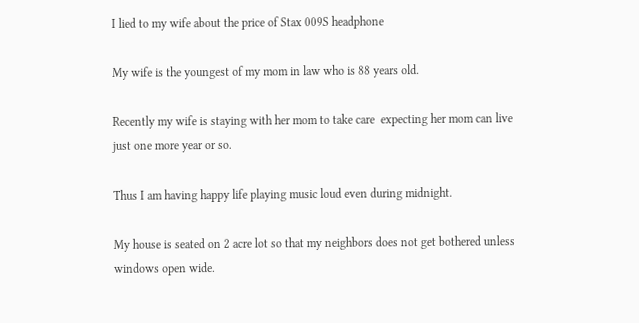I lied to my wife about the price of Stax 009S headphone

My wife is the youngest of my mom in law who is 88 years old.

Recently my wife is staying with her mom to take care  expecting her mom can live just one more year or so.

Thus I am having happy life playing music loud even during midnight.

My house is seated on 2 acre lot so that my neighbors does not get bothered unless windows open wide.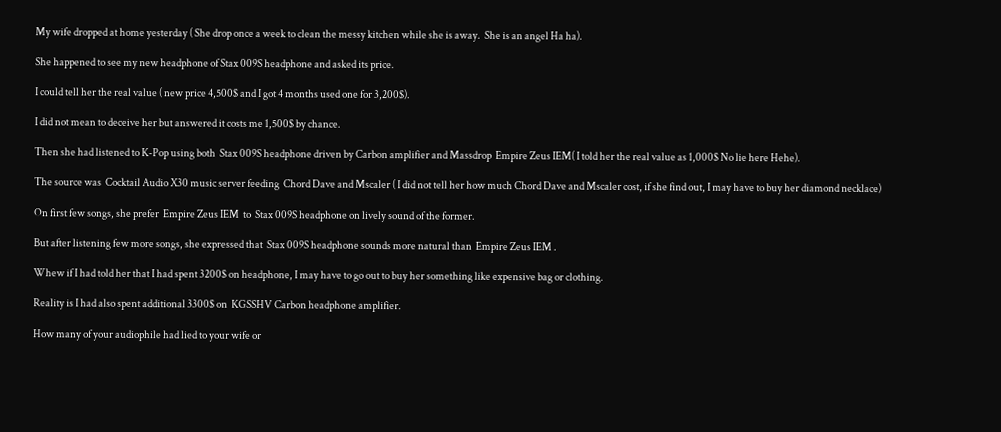My wife dropped at home yesterday ( She drop once a week to clean the messy kitchen while she is away.  She is an angel Ha ha).

She happened to see my new headphone of Stax 009S headphone and asked its price.

I could tell her the real value ( new price 4,500$ and I got 4 months used one for 3,200$).

I did not mean to deceive her but answered it costs me 1,500$ by chance.

Then she had listened to K-Pop using both  Stax 009S headphone driven by Carbon amplifier and Massdrop  Empire Zeus IEM( I told her the real value as 1,000$ No lie here Hehe).

The source was  Cocktail Audio X30 music server feeding  Chord Dave and Mscaler ( I did not tell her how much Chord Dave and Mscaler cost, if she find out, I may have to buy her diamond necklace)

On first few songs, she prefer  Empire Zeus IEM  to  Stax 009S headphone on lively sound of the former.

But after listening few more songs, she expressed that  Stax 009S headphone sounds more natural than  Empire Zeus IEM .

Whew if I had told her that I had spent 3200$ on headphone, I may have to go out to buy her something like expensive bag or clothing.

Reality is I had also spent additional 3300$ on  KGSSHV Carbon headphone amplifier.

How many of your audiophile had lied to your wife or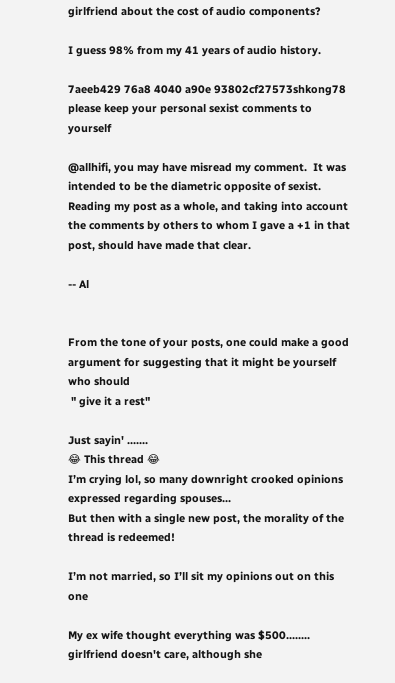girlfriend about the cost of audio components?

I guess 98% from my 41 years of audio history.

7aeeb429 76a8 4040 a90e 93802cf27573shkong78
please keep your personal sexist comments to yourself

@allhifi, you may have misread my comment.  It was intended to be the diametric opposite of sexist.  Reading my post as a whole, and taking into account the comments by others to whom I gave a +1 in that post, should have made that clear.

-- Al


From the tone of your posts, one could make a good argument for suggesting that it might be yourself who should
 " give it a rest"

Just sayin' .......
😂 This thread 😂
I’m crying lol, so many downright crooked opinions expressed regarding spouses...
But then with a single new post, the morality of the thread is redeemed!

I’m not married, so I’ll sit my opinions out on this one

My ex wife thought everything was $500........   girlfriend doesn't care, although she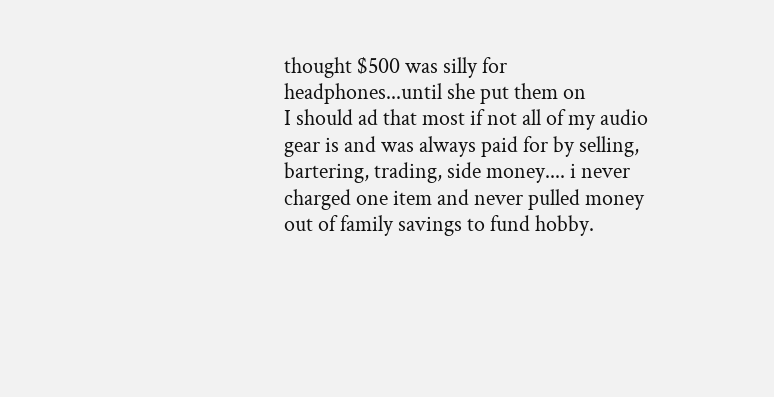thought $500 was silly for headphones...until she put them on
I should ad that most if not all of my audio gear is and was always paid for by selling, bartering, trading, side money.... i never charged one item and never pulled money out of family savings to fund hobby.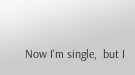Now I'm single,  but I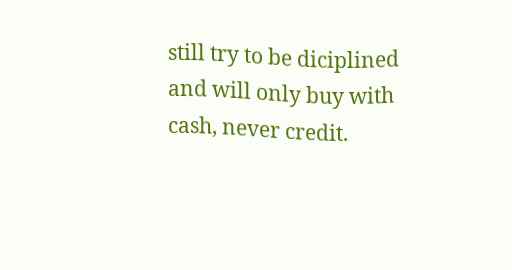still try to be diciplined and will only buy with cash, never credit.